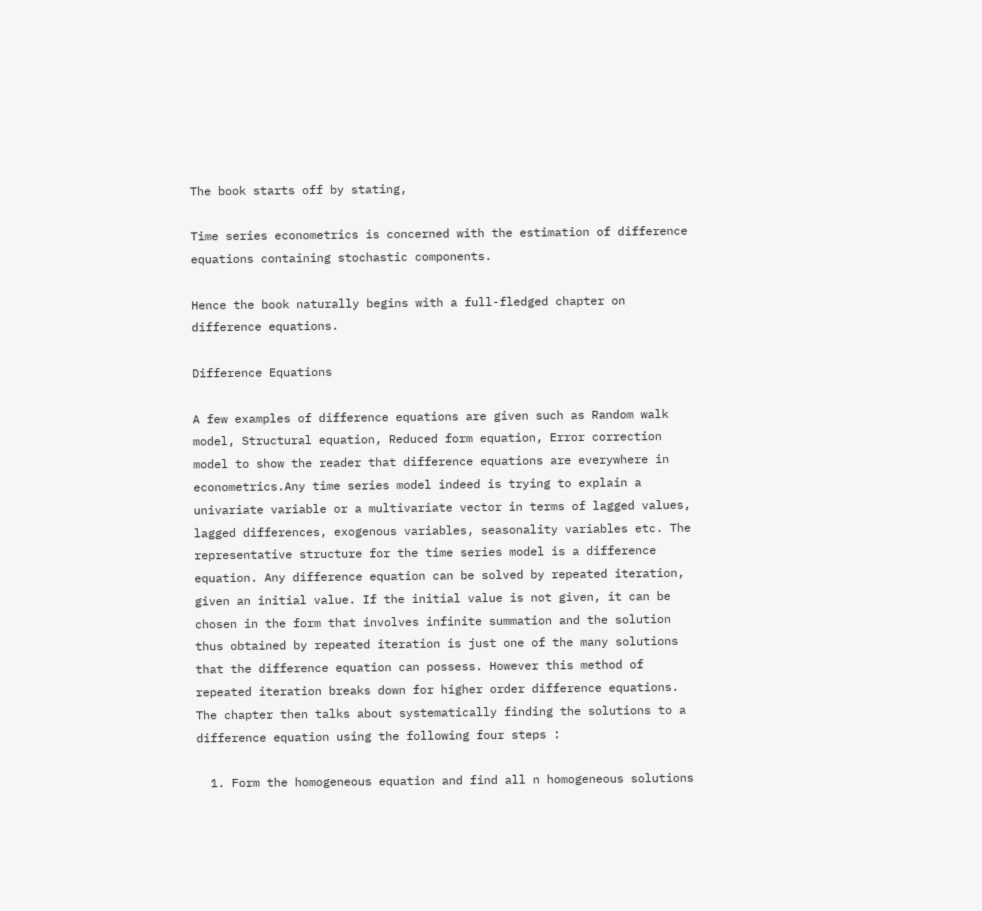The book starts off by stating,

Time series econometrics is concerned with the estimation of difference equations containing stochastic components.

Hence the book naturally begins with a full-fledged chapter on difference equations.

Difference Equations

A few examples of difference equations are given such as Random walk model, Structural equation, Reduced form equation, Error correction model to show the reader that difference equations are everywhere in econometrics.Any time series model indeed is trying to explain a univariate variable or a multivariate vector in terms of lagged values, lagged differences, exogenous variables, seasonality variables etc. The representative structure for the time series model is a difference equation. Any difference equation can be solved by repeated iteration, given an initial value. If the initial value is not given, it can be chosen in the form that involves infinite summation and the solution thus obtained by repeated iteration is just one of the many solutions that the difference equation can possess. However this method of repeated iteration breaks down for higher order difference equations. The chapter then talks about systematically finding the solutions to a difference equation using the following four steps :

  1. Form the homogeneous equation and find all n homogeneous solutions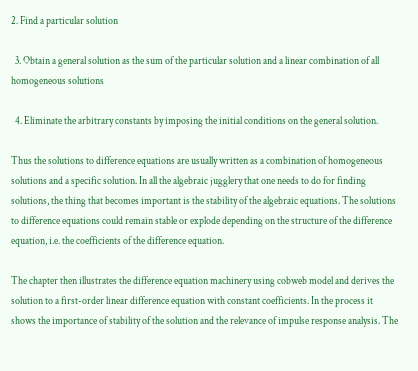2. Find a particular solution

  3. Obtain a general solution as the sum of the particular solution and a linear combination of all homogeneous solutions

  4. Eliminate the arbitrary constants by imposing the initial conditions on the general solution.

Thus the solutions to difference equations are usually written as a combination of homogeneous solutions and a specific solution. In all the algebraic jugglery that one needs to do for finding solutions, the thing that becomes important is the stability of the algebraic equations. The solutions to difference equations could remain stable or explode depending on the structure of the difference equation, i.e. the coefficients of the difference equation.

The chapter then illustrates the difference equation machinery using cobweb model and derives the solution to a first-order linear difference equation with constant coefficients. In the process it shows the importance of stability of the solution and the relevance of impulse response analysis. The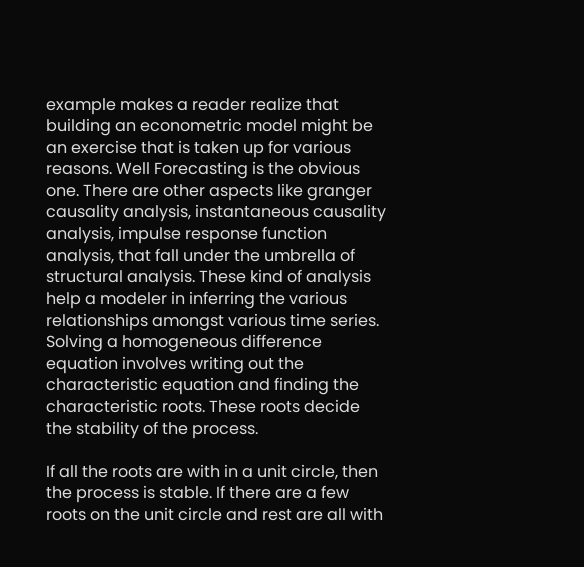example makes a reader realize that building an econometric model might be an exercise that is taken up for various reasons. Well Forecasting is the obvious one. There are other aspects like granger causality analysis, instantaneous causality analysis, impulse response function analysis, that fall under the umbrella of structural analysis. These kind of analysis help a modeler in inferring the various relationships amongst various time series. Solving a homogeneous difference equation involves writing out the characteristic equation and finding the characteristic roots. These roots decide the stability of the process.

If all the roots are with in a unit circle, then the process is stable. If there are a few roots on the unit circle and rest are all with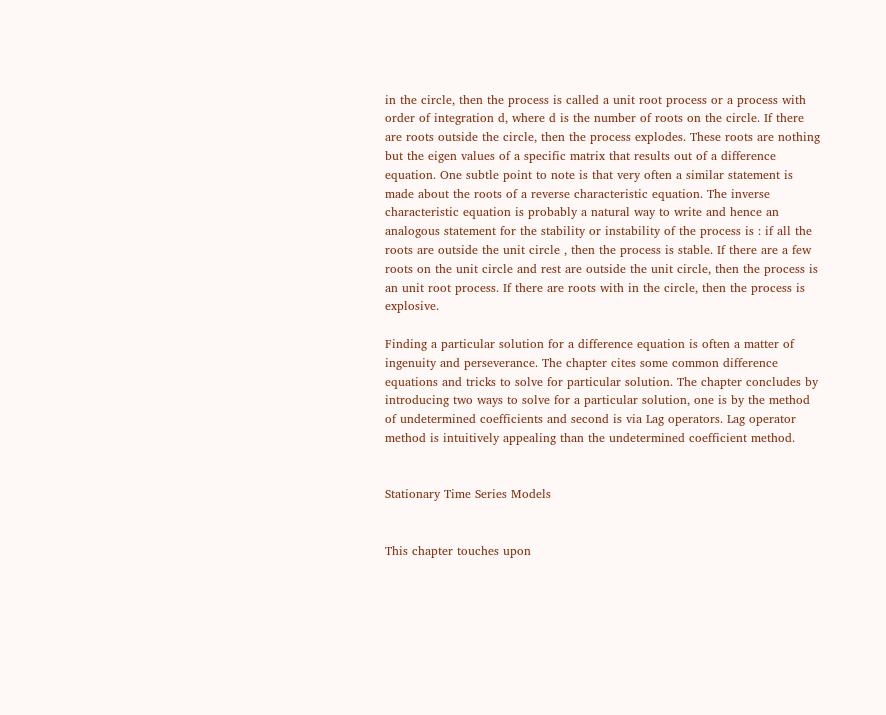in the circle, then the process is called a unit root process or a process with order of integration d, where d is the number of roots on the circle. If there are roots outside the circle, then the process explodes. These roots are nothing but the eigen values of a specific matrix that results out of a difference equation. One subtle point to note is that very often a similar statement is made about the roots of a reverse characteristic equation. The inverse characteristic equation is probably a natural way to write and hence an analogous statement for the stability or instability of the process is : if all the roots are outside the unit circle , then the process is stable. If there are a few roots on the unit circle and rest are outside the unit circle, then the process is an unit root process. If there are roots with in the circle, then the process is explosive.

Finding a particular solution for a difference equation is often a matter of ingenuity and perseverance. The chapter cites some common difference equations and tricks to solve for particular solution. The chapter concludes by introducing two ways to solve for a particular solution, one is by the method of undetermined coefficients and second is via Lag operators. Lag operator method is intuitively appealing than the undetermined coefficient method.


Stationary Time Series Models


This chapter touches upon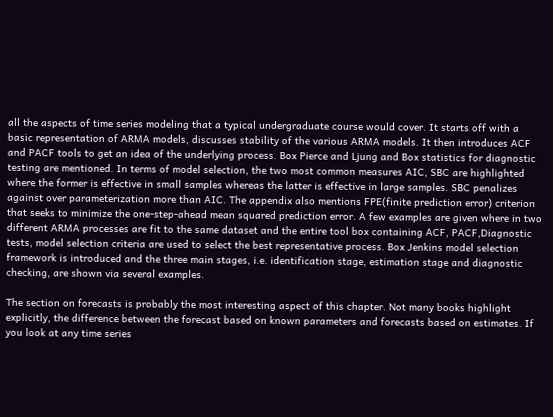all the aspects of time series modeling that a typical undergraduate course would cover. It starts off with a basic representation of ARMA models, discusses stability of the various ARMA models. It then introduces ACF and PACF tools to get an idea of the underlying process. Box Pierce and Ljung and Box statistics for diagnostic testing are mentioned. In terms of model selection, the two most common measures AIC, SBC are highlighted where the former is effective in small samples whereas the latter is effective in large samples. SBC penalizes against over parameterization more than AIC. The appendix also mentions FPE(finite prediction error) criterion that seeks to minimize the one-step-ahead mean squared prediction error. A few examples are given where in two different ARMA processes are fit to the same dataset and the entire tool box containing ACF, PACF,Diagnostic tests, model selection criteria are used to select the best representative process. Box Jenkins model selection framework is introduced and the three main stages, i.e. identification stage, estimation stage and diagnostic checking, are shown via several examples.

The section on forecasts is probably the most interesting aspect of this chapter. Not many books highlight explicitly, the difference between the forecast based on known parameters and forecasts based on estimates. If you look at any time series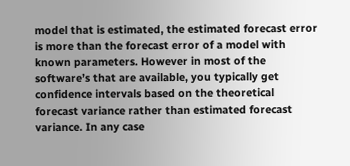model that is estimated, the estimated forecast error is more than the forecast error of a model with known parameters. However in most of the software’s that are available, you typically get confidence intervals based on the theoretical forecast variance rather than estimated forecast variance. In any case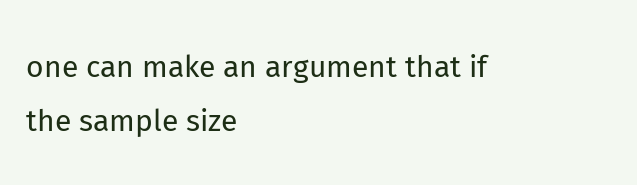one can make an argument that if the sample size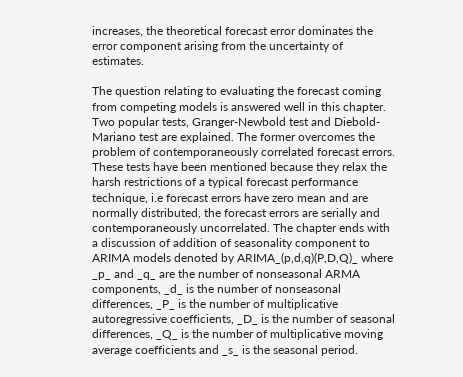increases, the theoretical forecast error dominates the error component arising from the uncertainty of estimates.

The question relating to evaluating the forecast coming from competing models is answered well in this chapter. Two popular tests, Granger-Newbold test and Diebold-Mariano test are explained. The former overcomes the problem of contemporaneously correlated forecast errors. These tests have been mentioned because they relax the harsh restrictions of a typical forecast performance technique, i.e forecast errors have zero mean and are normally distributed, the forecast errors are serially and contemporaneously uncorrelated. The chapter ends with a discussion of addition of seasonality component to ARIMA models denoted by ARIMA_(p,d,q)(P,D,Q)_ where _p_ and _q_ are the number of nonseasonal ARMA components, _d_ is the number of nonseasonal differences, _P_ is the number of multiplicative autoregressive coefficients, _D_ is the number of seasonal differences, _Q_ is the number of multiplicative moving average coefficients and _s_ is the seasonal period.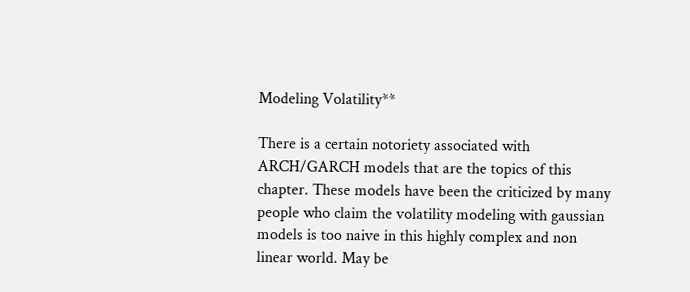Modeling Volatility**

There is a certain notoriety associated with ARCH/GARCH models that are the topics of this chapter. These models have been the criticized by many people who claim the volatility modeling with gaussian models is too naive in this highly complex and non linear world. May be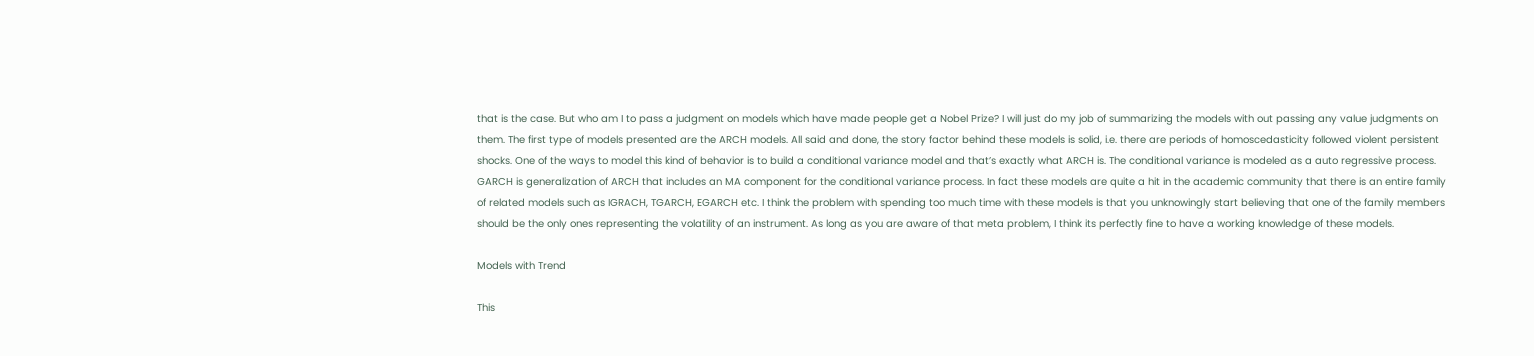that is the case. But who am I to pass a judgment on models which have made people get a Nobel Prize? I will just do my job of summarizing the models with out passing any value judgments on them. The first type of models presented are the ARCH models. All said and done, the story factor behind these models is solid, i.e. there are periods of homoscedasticity followed violent persistent shocks. One of the ways to model this kind of behavior is to build a conditional variance model and that’s exactly what ARCH is. The conditional variance is modeled as a auto regressive process. GARCH is generalization of ARCH that includes an MA component for the conditional variance process. In fact these models are quite a hit in the academic community that there is an entire family of related models such as IGRACH, TGARCH, EGARCH etc. I think the problem with spending too much time with these models is that you unknowingly start believing that one of the family members should be the only ones representing the volatility of an instrument. As long as you are aware of that meta problem, I think its perfectly fine to have a working knowledge of these models.

Models with Trend

This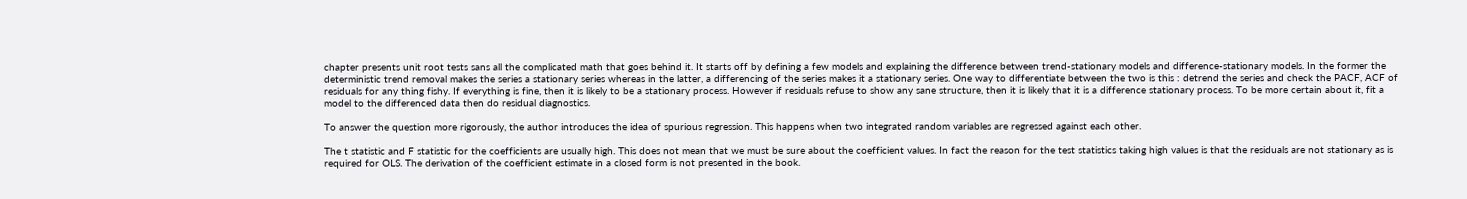chapter presents unit root tests sans all the complicated math that goes behind it. It starts off by defining a few models and explaining the difference between trend-stationary models and difference-stationary models. In the former the deterministic trend removal makes the series a stationary series whereas in the latter, a differencing of the series makes it a stationary series. One way to differentiate between the two is this : detrend the series and check the PACF, ACF of residuals for any thing fishy. If everything is fine, then it is likely to be a stationary process. However if residuals refuse to show any sane structure, then it is likely that it is a difference stationary process. To be more certain about it, fit a model to the differenced data then do residual diagnostics.

To answer the question more rigorously, the author introduces the idea of spurious regression. This happens when two integrated random variables are regressed against each other.

The t statistic and F statistic for the coefficients are usually high. This does not mean that we must be sure about the coefficient values. In fact the reason for the test statistics taking high values is that the residuals are not stationary as is required for OLS. The derivation of the coefficient estimate in a closed form is not presented in the book.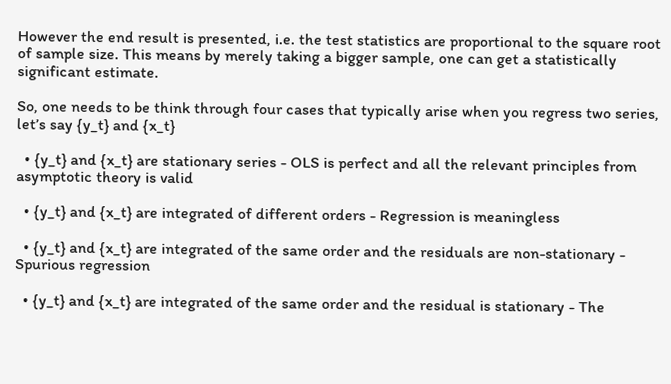However the end result is presented, i.e. the test statistics are proportional to the square root of sample size. This means by merely taking a bigger sample, one can get a statistically significant estimate.

So, one needs to be think through four cases that typically arise when you regress two series, let’s say {y_t} and {x_t}

  • {y_t} and {x_t} are stationary series - OLS is perfect and all the relevant principles from asymptotic theory is valid

  • {y_t} and {x_t} are integrated of different orders - Regression is meaningless

  • {y_t} and {x_t} are integrated of the same order and the residuals are non-stationary - Spurious regression

  • {y_t} and {x_t} are integrated of the same order and the residual is stationary - The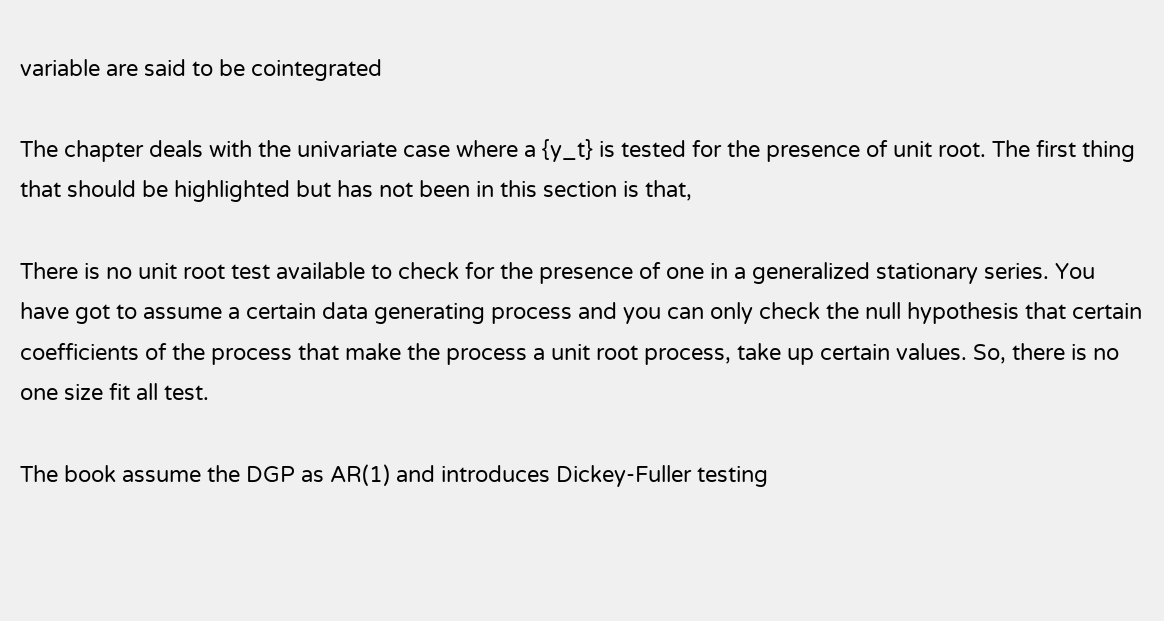variable are said to be cointegrated

The chapter deals with the univariate case where a {y_t} is tested for the presence of unit root. The first thing that should be highlighted but has not been in this section is that,

There is no unit root test available to check for the presence of one in a generalized stationary series. You have got to assume a certain data generating process and you can only check the null hypothesis that certain coefficients of the process that make the process a unit root process, take up certain values. So, there is no one size fit all test.

The book assume the DGP as AR(1) and introduces Dickey-Fuller testing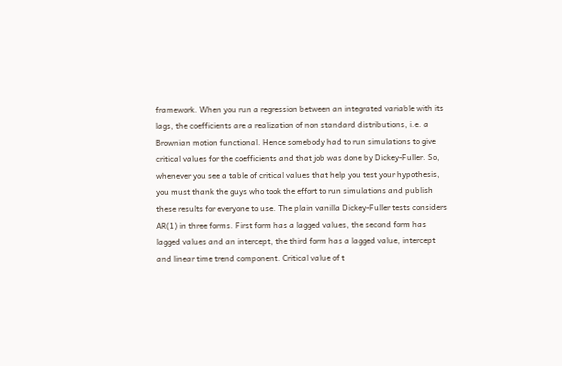framework. When you run a regression between an integrated variable with its lags, the coefficients are a realization of non standard distributions, i.e. a Brownian motion functional. Hence somebody had to run simulations to give critical values for the coefficients and that job was done by Dickey-Fuller. So, whenever you see a table of critical values that help you test your hypothesis, you must thank the guys who took the effort to run simulations and publish these results for everyone to use. The plain vanilla Dickey-Fuller tests considers AR(1) in three forms. First form has a lagged values, the second form has lagged values and an intercept, the third form has a lagged value, intercept and linear time trend component. Critical value of t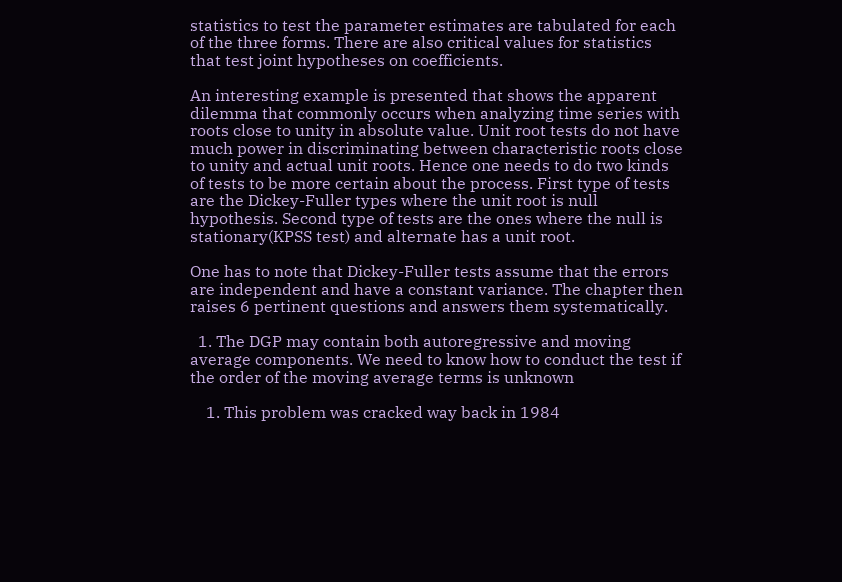statistics to test the parameter estimates are tabulated for each of the three forms. There are also critical values for statistics that test joint hypotheses on coefficients.

An interesting example is presented that shows the apparent dilemma that commonly occurs when analyzing time series with roots close to unity in absolute value. Unit root tests do not have much power in discriminating between characteristic roots close to unity and actual unit roots. Hence one needs to do two kinds of tests to be more certain about the process. First type of tests are the Dickey-Fuller types where the unit root is null hypothesis. Second type of tests are the ones where the null is stationary(KPSS test) and alternate has a unit root.

One has to note that Dickey-Fuller tests assume that the errors are independent and have a constant variance. The chapter then raises 6 pertinent questions and answers them systematically.

  1. The DGP may contain both autoregressive and moving average components. We need to know how to conduct the test if the order of the moving average terms is unknown

    1. This problem was cracked way back in 1984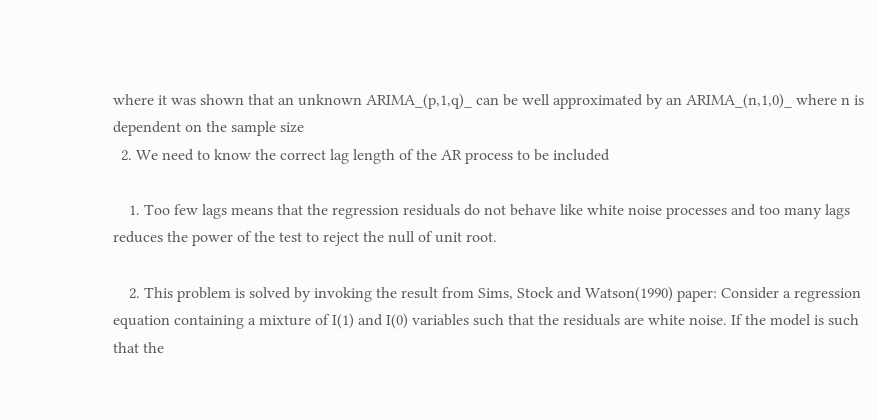where it was shown that an unknown ARIMA_(p,1,q)_ can be well approximated by an ARIMA_(n,1,0)_ where n is dependent on the sample size
  2. We need to know the correct lag length of the AR process to be included

    1. Too few lags means that the regression residuals do not behave like white noise processes and too many lags reduces the power of the test to reject the null of unit root.

    2. This problem is solved by invoking the result from Sims, Stock and Watson(1990) paper: Consider a regression equation containing a mixture of I(1) and I(0) variables such that the residuals are white noise. If the model is such that the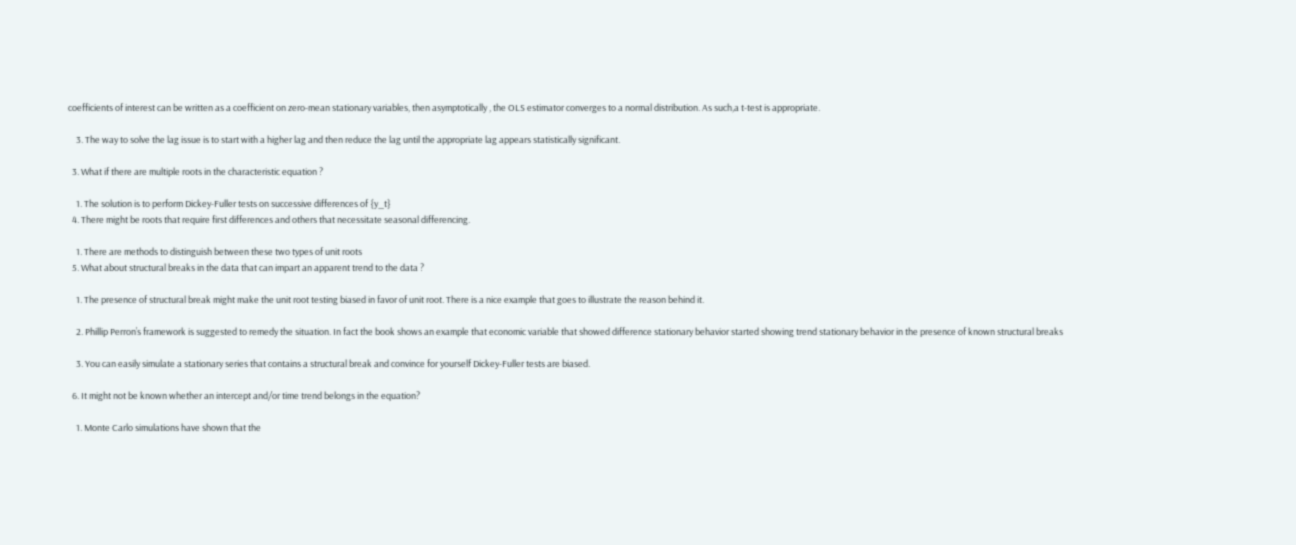coefficients of interest can be written as a coefficient on zero-mean stationary variables, then asymptotically , the OLS estimator converges to a normal distribution. As such,a t-test is appropriate.

    3. The way to solve the lag issue is to start with a higher lag and then reduce the lag until the appropriate lag appears statistically significant.

  3. What if there are multiple roots in the characteristic equation ?

    1. The solution is to perform Dickey-Fuller tests on successive differences of {y_t}
  4. There might be roots that require first differences and others that necessitate seasonal differencing.

    1. There are methods to distinguish between these two types of unit roots
  5. What about structural breaks in the data that can impart an apparent trend to the data ?

    1. The presence of structural break might make the unit root testing biased in favor of unit root. There is a nice example that goes to illustrate the reason behind it.

    2. Phillip Perron’s framework is suggested to remedy the situation. In fact the book shows an example that economic variable that showed difference stationary behavior started showing trend stationary behavior in the presence of known structural breaks

    3. You can easily simulate a stationary series that contains a structural break and convince for yourself Dickey-Fuller tests are biased.

  6. It might not be known whether an intercept and/or time trend belongs in the equation?

    1. Monte Carlo simulations have shown that the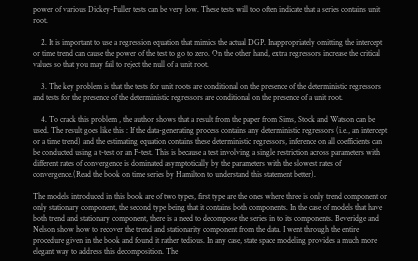power of various Dickey-Fuller tests can be very low. These tests will too often indicate that a series contains unit root.

    2. It is important to use a regression equation that mimics the actual DGP. Inappropriately omitting the intercept or time trend can cause the power of the test to go to zero. On the other hand, extra regressors increase the critical values so that you may fail to reject the null of a unit root.

    3. The key problem is that the tests for unit roots are conditional on the presence of the deterministic regressors and tests for the presence of the deterministic regressors are conditional on the presence of a unit root.

    4. To crack this problem , the author shows that a result from the paper from Sims, Stock and Watson can be used. The result goes like this : If the data-generating process contains any deterministic regressors (i.e., an intercept or a time trend) and the estimating equation contains these deterministic regressors, inference on all coefficients can be conducted using a t-test or an F-test. This is because a test involving a single restriction across parameters with different rates of convergence is dominated asymptotically by the parameters with the slowest rates of convergence.(Read the book on time series by Hamilton to understand this statement better).

The models introduced in this book are of two types, first type are the ones where three is only trend component or only stationary component, the second type being that it contains both components. In the case of models that have both trend and stationary component, there is a need to decompose the series in to its components. Beveridge and Nelson show how to recover the trend and stationarity component from the data. I went through the entire procedure given in the book and found it rather tedious. In any case, state space modeling provides a much more elegant way to address this decomposition. The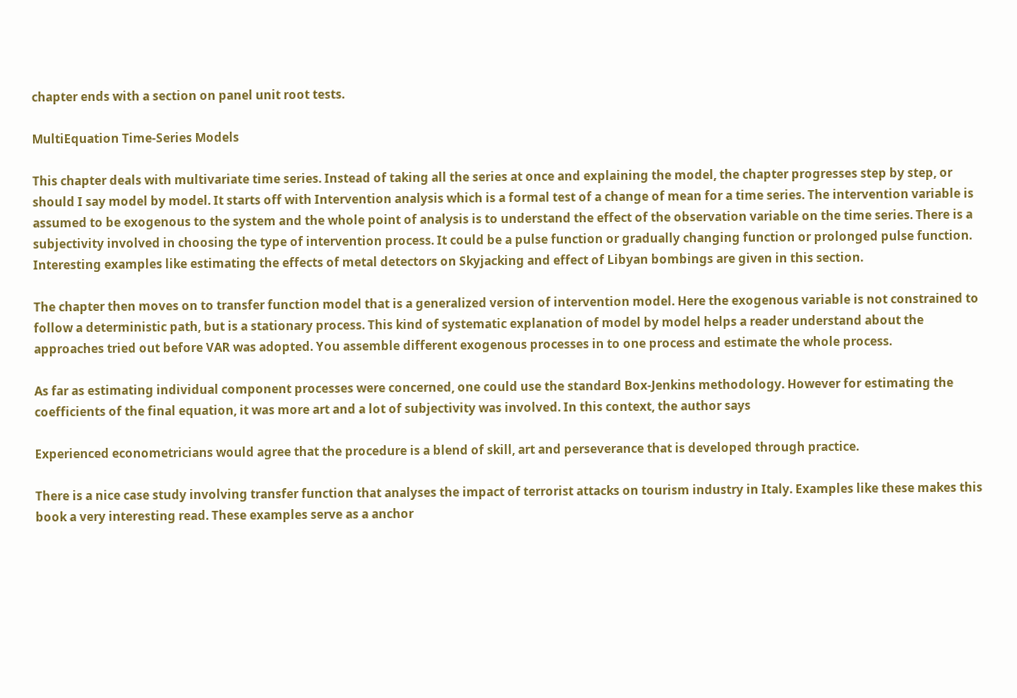chapter ends with a section on panel unit root tests.

MultiEquation Time-Series Models

This chapter deals with multivariate time series. Instead of taking all the series at once and explaining the model, the chapter progresses step by step, or should I say model by model. It starts off with Intervention analysis which is a formal test of a change of mean for a time series. The intervention variable is assumed to be exogenous to the system and the whole point of analysis is to understand the effect of the observation variable on the time series. There is a subjectivity involved in choosing the type of intervention process. It could be a pulse function or gradually changing function or prolonged pulse function. Interesting examples like estimating the effects of metal detectors on Skyjacking and effect of Libyan bombings are given in this section.

The chapter then moves on to transfer function model that is a generalized version of intervention model. Here the exogenous variable is not constrained to follow a deterministic path, but is a stationary process. This kind of systematic explanation of model by model helps a reader understand about the approaches tried out before VAR was adopted. You assemble different exogenous processes in to one process and estimate the whole process.

As far as estimating individual component processes were concerned, one could use the standard Box-Jenkins methodology. However for estimating the coefficients of the final equation, it was more art and a lot of subjectivity was involved. In this context, the author says

Experienced econometricians would agree that the procedure is a blend of skill, art and perseverance that is developed through practice.

There is a nice case study involving transfer function that analyses the impact of terrorist attacks on tourism industry in Italy. Examples like these makes this book a very interesting read. These examples serve as a anchor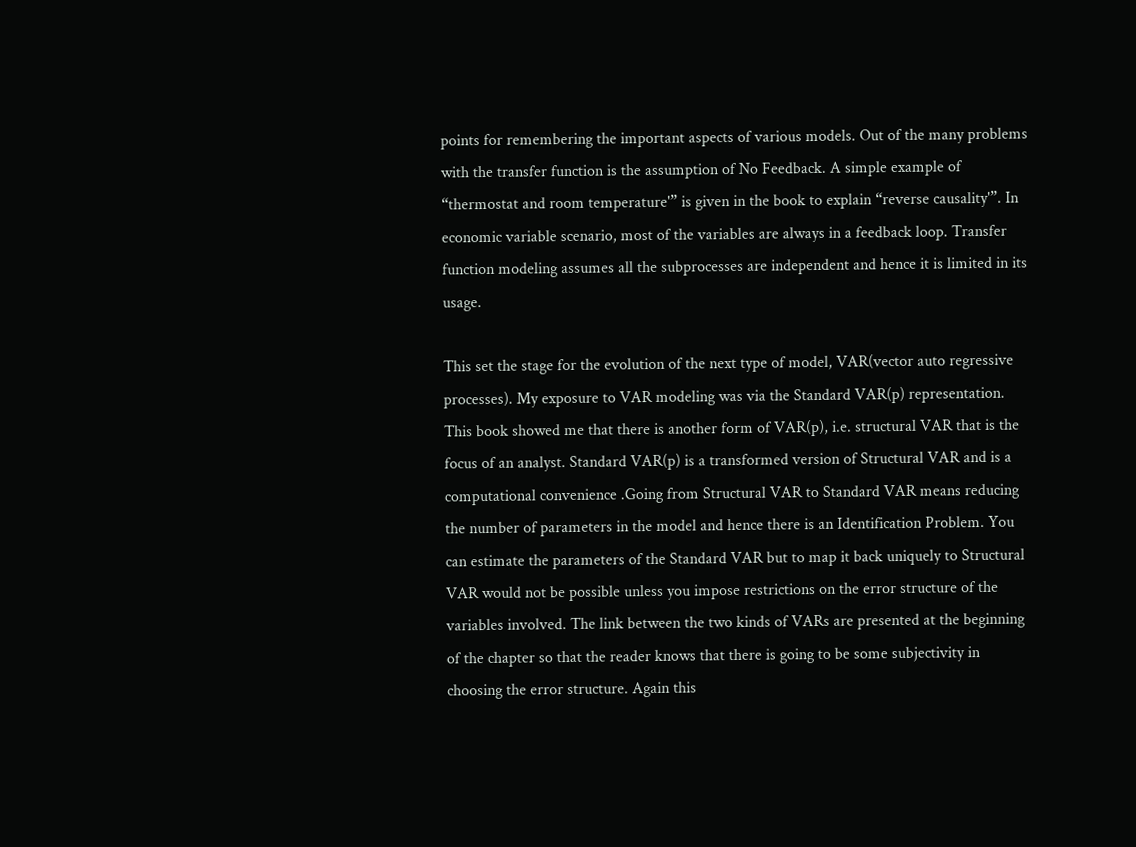points for remembering the important aspects of various models. Out of the many problems with the transfer function is the assumption of No Feedback. A simple example of  “thermostat and room temperature'” is given in the book to explain “reverse causality'”. In economic variable scenario, most of the variables are always in a feedback loop. Transfer function modeling assumes all the subprocesses are independent and hence it is limited in its usage.

This set the stage for the evolution of the next type of model, VAR(vector auto regressive processes). My exposure to VAR modeling was via the Standard VAR(p) representation. This book showed me that there is another form of VAR(p), i.e. structural VAR that is the focus of an analyst. Standard VAR(p) is a transformed version of Structural VAR and is a computational convenience .Going from Structural VAR to Standard VAR means reducing the number of parameters in the model and hence there is an Identification Problem. You can estimate the parameters of the Standard VAR but to map it back uniquely to Structural VAR would not be possible unless you impose restrictions on the error structure of the variables involved. The link between the two kinds of VARs are presented at the beginning of the chapter so that the reader knows that there is going to be some subjectivity in choosing the error structure. Again this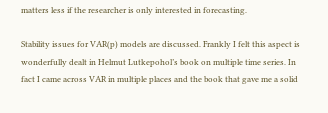matters less if the researcher is only interested in forecasting.

Stability issues for VAR(p) models are discussed. Frankly I felt this aspect is wonderfully dealt in Helmut Lutkepohol’s book on multiple time series. In fact I came across VAR in multiple places and the book that gave me a solid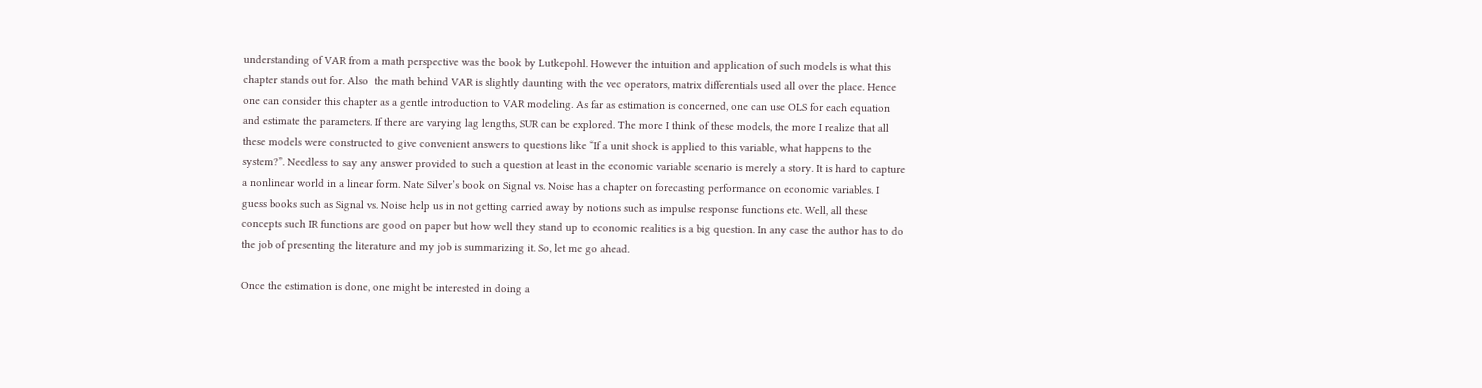understanding of VAR from a math perspective was the book by Lutkepohl. However the intuition and application of such models is what this chapter stands out for. Also  the math behind VAR is slightly daunting with the vec operators, matrix differentials used all over the place. Hence one can consider this chapter as a gentle introduction to VAR modeling. As far as estimation is concerned, one can use OLS for each equation and estimate the parameters. If there are varying lag lengths, SUR can be explored. The more I think of these models, the more I realize that all these models were constructed to give convenient answers to questions like “If a unit shock is applied to this variable, what happens to the system?”. Needless to say any answer provided to such a question at least in the economic variable scenario is merely a story. It is hard to capture a nonlinear world in a linear form. Nate Silver’s book on Signal vs. Noise has a chapter on forecasting performance on economic variables. I guess books such as Signal vs. Noise help us in not getting carried away by notions such as impulse response functions etc. Well, all these concepts such IR functions are good on paper but how well they stand up to economic realities is a big question. In any case the author has to do the job of presenting the literature and my job is summarizing it. So, let me go ahead.

Once the estimation is done, one might be interested in doing a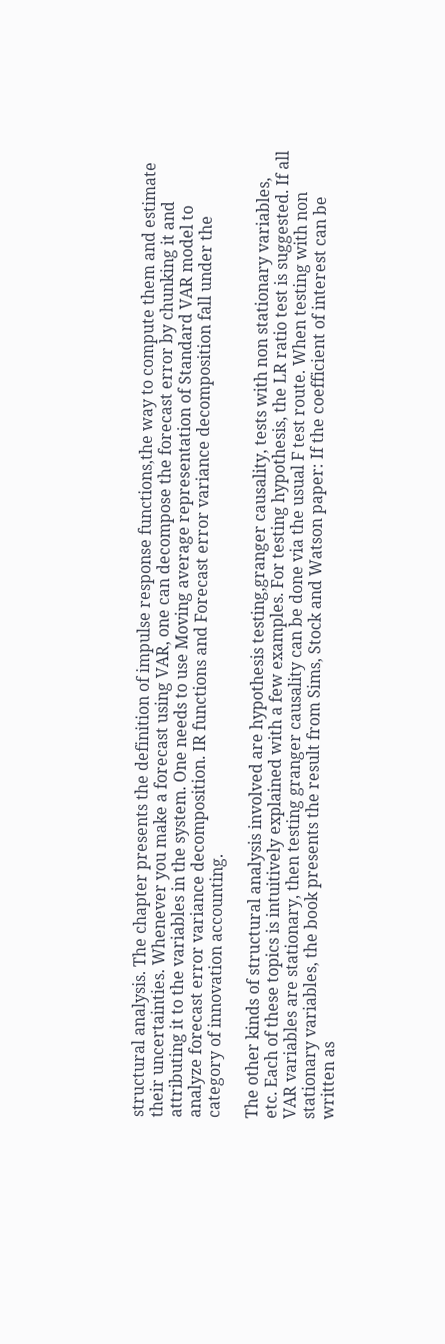structural analysis. The chapter presents the definition of impulse response functions,the way to compute them and estimate their uncertainties. Whenever you make a forecast using VAR, one can decompose the forecast error by chunking it and attributing it to the variables in the system. One needs to use Moving average representation of Standard VAR model to analyze forecast error variance decomposition. IR functions and Forecast error variance decomposition fall under the category of innovation accounting.

The other kinds of structural analysis involved are hypothesis testing,granger causality, tests with non stationary variables, etc. Each of these topics is intuitively explained with a few examples. For testing hypothesis, the LR ratio test is suggested. If all VAR variables are stationary, then testing granger causality can be done via the usual F test route. When testing with non stationary variables, the book presents the result from Sims, Stock and Watson paper: If the coefficient of interest can be written as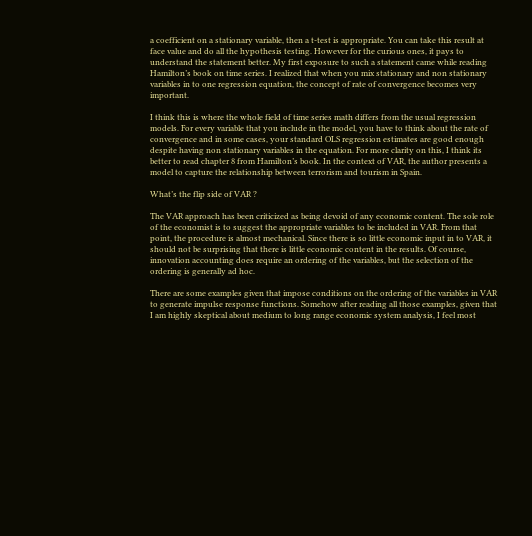a coefficient on a stationary variable, then a t-test is appropriate. You can take this result at face value and do all the hypothesis testing. However for the curious ones, it pays to understand the statement better. My first exposure to such a statement came while reading Hamilton’s book on time series. I realized that when you mix stationary and non stationary variables in to one regression equation, the concept of rate of convergence becomes very important.

I think this is where the whole field of time series math differs from the usual regression models. For every variable that you include in the model, you have to think about the rate of convergence and in some cases, your standard OLS regression estimates are good enough despite having non stationary variables in the equation. For more clarity on this, I think its better to read chapter 8 from Hamilton’s book. In the context of VAR, the author presents a model to capture the relationship between terrorism and tourism in Spain.

What’s the flip side of VAR ?

The VAR approach has been criticized as being devoid of any economic content. The sole role of the economist is to suggest the appropriate variables to be included in VAR. From that point, the procedure is almost mechanical. Since there is so little economic input in to VAR, it should not be surprising that there is little economic content in the results. Of course, innovation accounting does require an ordering of the variables, but the selection of the ordering is generally ad hoc.

There are some examples given that impose conditions on the ordering of the variables in VAR to generate impulse response functions. Somehow after reading all those examples, given that I am highly skeptical about medium to long range economic system analysis, I feel most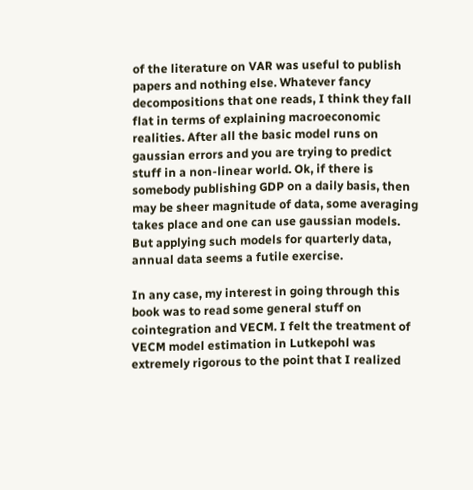of the literature on VAR was useful to publish papers and nothing else. Whatever fancy decompositions that one reads, I think they fall flat in terms of explaining macroeconomic realities. After all the basic model runs on gaussian errors and you are trying to predict stuff in a non-linear world. Ok, if there is somebody publishing GDP on a daily basis, then may be sheer magnitude of data, some averaging takes place and one can use gaussian models. But applying such models for quarterly data, annual data seems a futile exercise.

In any case, my interest in going through this book was to read some general stuff on cointegration and VECM. I felt the treatment of VECM model estimation in Lutkepohl was extremely rigorous to the point that I realized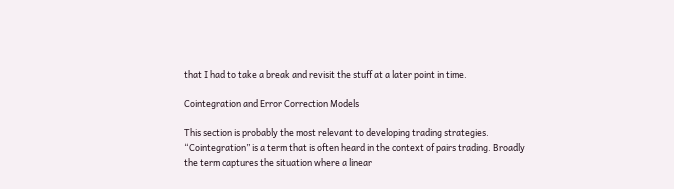that I had to take a break and revisit the stuff at a later point in time.

Cointegration and Error Correction Models

This section is probably the most relevant to developing trading strategies. “Cointegration” is a term that is often heard in the context of pairs trading. Broadly the term captures the situation where a linear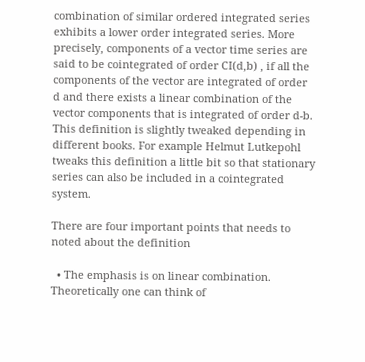combination of similar ordered integrated series exhibits a lower order integrated series. More precisely, components of a vector time series are said to be cointegrated of order CI(d,b) , if all the components of the vector are integrated of order d and there exists a linear combination of the vector components that is integrated of order d-b. This definition is slightly tweaked depending in different books. For example Helmut Lutkepohl tweaks this definition a little bit so that stationary series can also be included in a cointegrated system.

There are four important points that needs to noted about the definition

  • The emphasis is on linear combination. Theoretically one can think of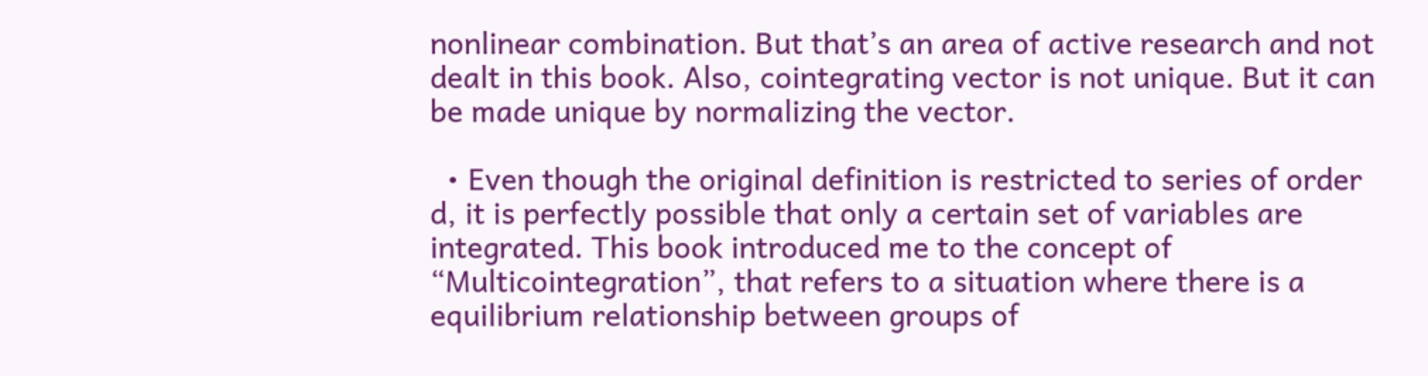nonlinear combination. But that’s an area of active research and not dealt in this book. Also, cointegrating vector is not unique. But it can be made unique by normalizing the vector.

  • Even though the original definition is restricted to series of order d, it is perfectly possible that only a certain set of variables are integrated. This book introduced me to the concept of  “Multicointegration”, that refers to a situation where there is a equilibrium relationship between groups of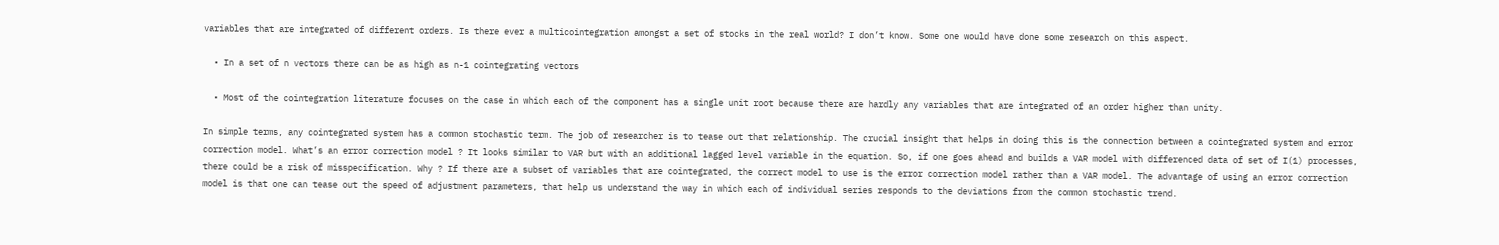variables that are integrated of different orders. Is there ever a multicointegration amongst a set of stocks in the real world? I don’t know. Some one would have done some research on this aspect.

  • In a set of n vectors there can be as high as n-1 cointegrating vectors

  • Most of the cointegration literature focuses on the case in which each of the component has a single unit root because there are hardly any variables that are integrated of an order higher than unity.

In simple terms, any cointegrated system has a common stochastic term. The job of researcher is to tease out that relationship. The crucial insight that helps in doing this is the connection between a cointegrated system and error correction model. What’s an error correction model ? It looks similar to VAR but with an additional lagged level variable in the equation. So, if one goes ahead and builds a VAR model with differenced data of set of I(1) processes, there could be a risk of misspecification. Why ? If there are a subset of variables that are cointegrated, the correct model to use is the error correction model rather than a VAR model. The advantage of using an error correction model is that one can tease out the speed of adjustment parameters, that help us understand the way in which each of individual series responds to the deviations from the common stochastic trend.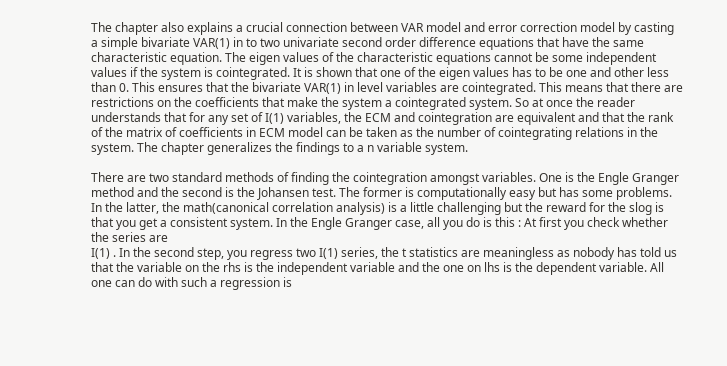The chapter also explains a crucial connection between VAR model and error correction model by casting a simple bivariate VAR(1) in to two univariate second order difference equations that have the same characteristic equation. The eigen values of the characteristic equations cannot be some independent values if the system is cointegrated. It is shown that one of the eigen values has to be one and other less than 0. This ensures that the bivariate VAR(1) in level variables are cointegrated. This means that there are restrictions on the coefficients that make the system a cointegrated system. So at once the reader understands that for any set of I(1) variables, the ECM and cointegration are equivalent and that the rank of the matrix of coefficients in ECM model can be taken as the number of cointegrating relations in the system. The chapter generalizes the findings to a n variable system.

There are two standard methods of finding the cointegration amongst variables. One is the Engle Granger method and the second is the Johansen test. The former is computationally easy but has some problems. In the latter, the math(canonical correlation analysis) is a little challenging but the reward for the slog is that you get a consistent system. In the Engle Granger case, all you do is this : At first you check whether the series are
I(1) . In the second step, you regress two I(1) series, the t statistics are meaningless as nobody has told us that the variable on the rhs is the independent variable and the one on lhs is the dependent variable. All one can do with such a regression is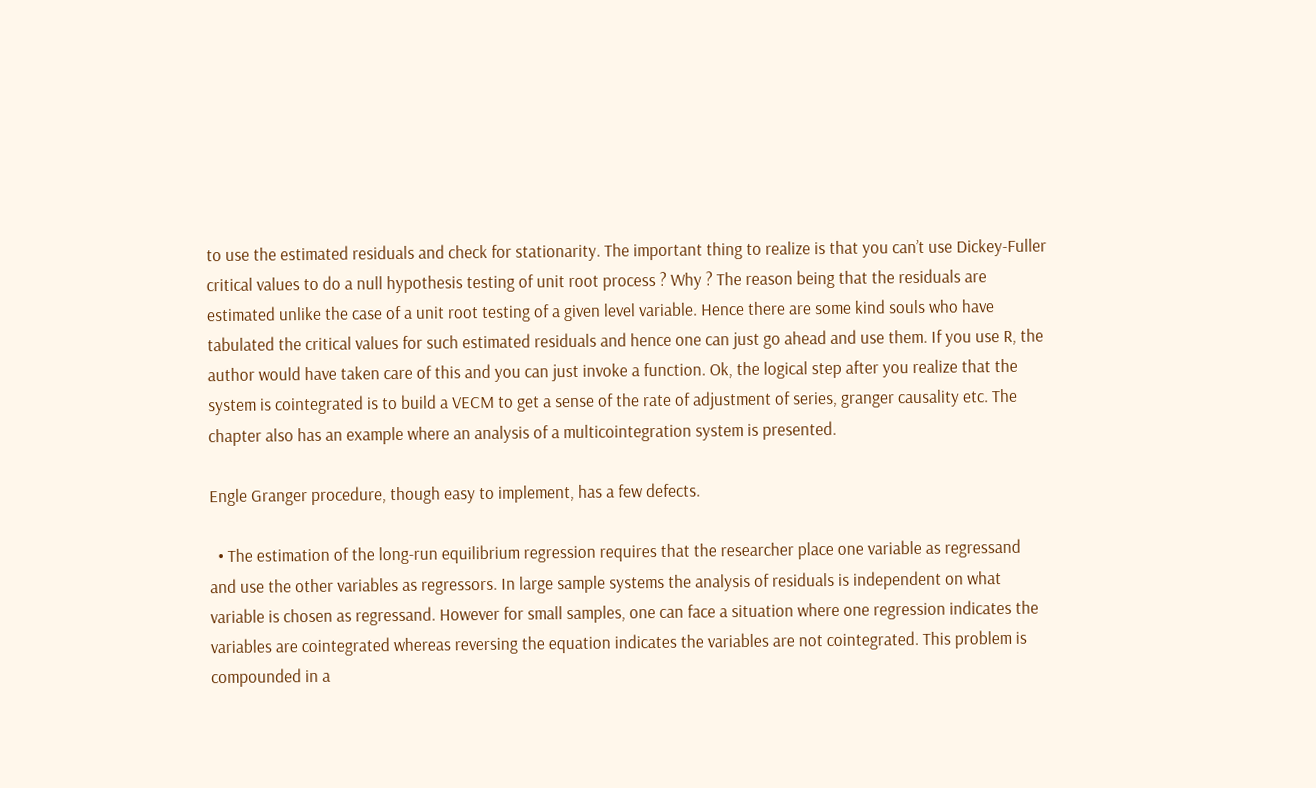to use the estimated residuals and check for stationarity. The important thing to realize is that you can’t use Dickey-Fuller critical values to do a null hypothesis testing of unit root process ? Why ? The reason being that the residuals are estimated unlike the case of a unit root testing of a given level variable. Hence there are some kind souls who have tabulated the critical values for such estimated residuals and hence one can just go ahead and use them. If you use R, the author would have taken care of this and you can just invoke a function. Ok, the logical step after you realize that the system is cointegrated is to build a VECM to get a sense of the rate of adjustment of series, granger causality etc. The chapter also has an example where an analysis of a multicointegration system is presented.

Engle Granger procedure, though easy to implement, has a few defects.

  • The estimation of the long-run equilibrium regression requires that the researcher place one variable as regressand and use the other variables as regressors. In large sample systems the analysis of residuals is independent on what variable is chosen as regressand. However for small samples, one can face a situation where one regression indicates the variables are cointegrated whereas reversing the equation indicates the variables are not cointegrated. This problem is compounded in a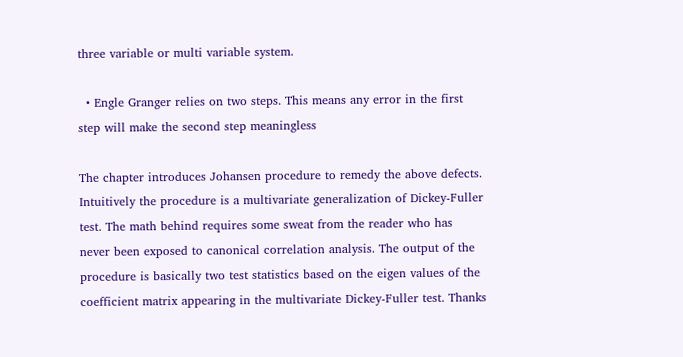three variable or multi variable system.

  • Engle Granger relies on two steps. This means any error in the first step will make the second step meaningless

The chapter introduces Johansen procedure to remedy the above defects. Intuitively the procedure is a multivariate generalization of Dickey-Fuller test. The math behind requires some sweat from the reader who has never been exposed to canonical correlation analysis. The output of the procedure is basically two test statistics based on the eigen values of the coefficient matrix appearing in the multivariate Dickey-Fuller test. Thanks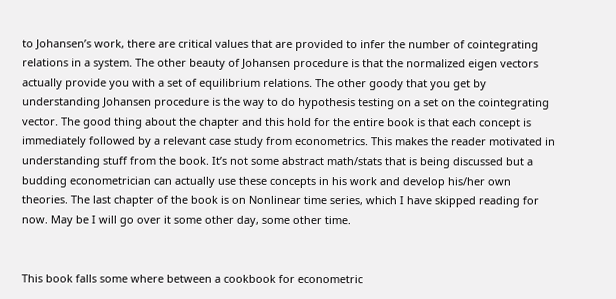to Johansen’s work, there are critical values that are provided to infer the number of cointegrating relations in a system. The other beauty of Johansen procedure is that the normalized eigen vectors actually provide you with a set of equilibrium relations. The other goody that you get by understanding Johansen procedure is the way to do hypothesis testing on a set on the cointegrating vector. The good thing about the chapter and this hold for the entire book is that each concept is immediately followed by a relevant case study from econometrics. This makes the reader motivated in understanding stuff from the book. It’s not some abstract math/stats that is being discussed but a budding econometrician can actually use these concepts in his work and develop his/her own theories. The last chapter of the book is on Nonlinear time series, which I have skipped reading for now. May be I will go over it some other day, some other time.


This book falls some where between a cookbook for econometric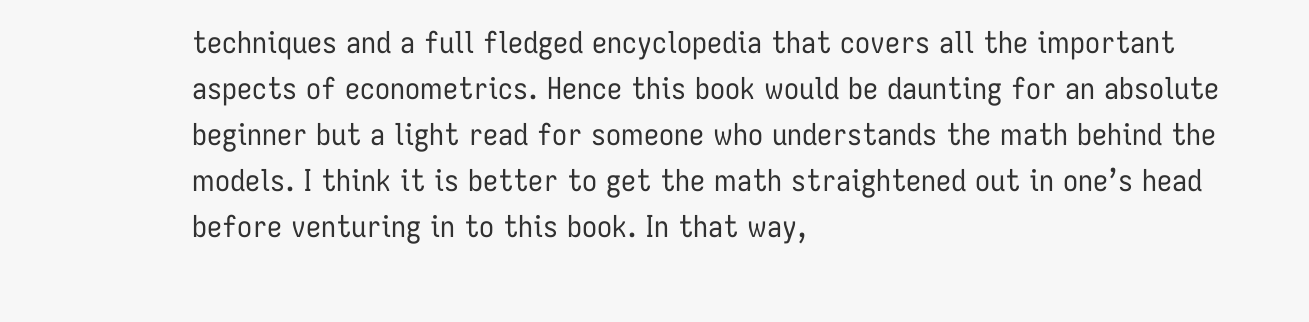techniques and a full fledged encyclopedia that covers all the important aspects of econometrics. Hence this book would be daunting for an absolute beginner but a light read for someone who understands the math behind the models. I think it is better to get the math straightened out in one’s head before venturing in to this book. In that way,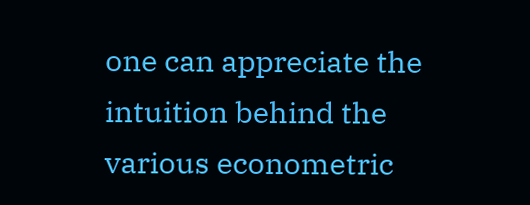one can appreciate the intuition behind the various econometric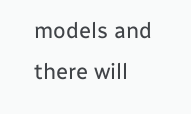models and there will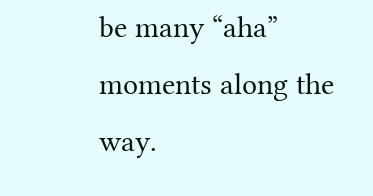be many “aha” moments along the way.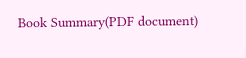Book Summary(PDF document)